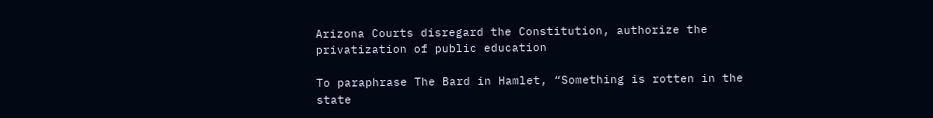Arizona Courts disregard the Constitution, authorize the privatization of public education

To paraphrase The Bard in Hamlet, “Something is rotten in the state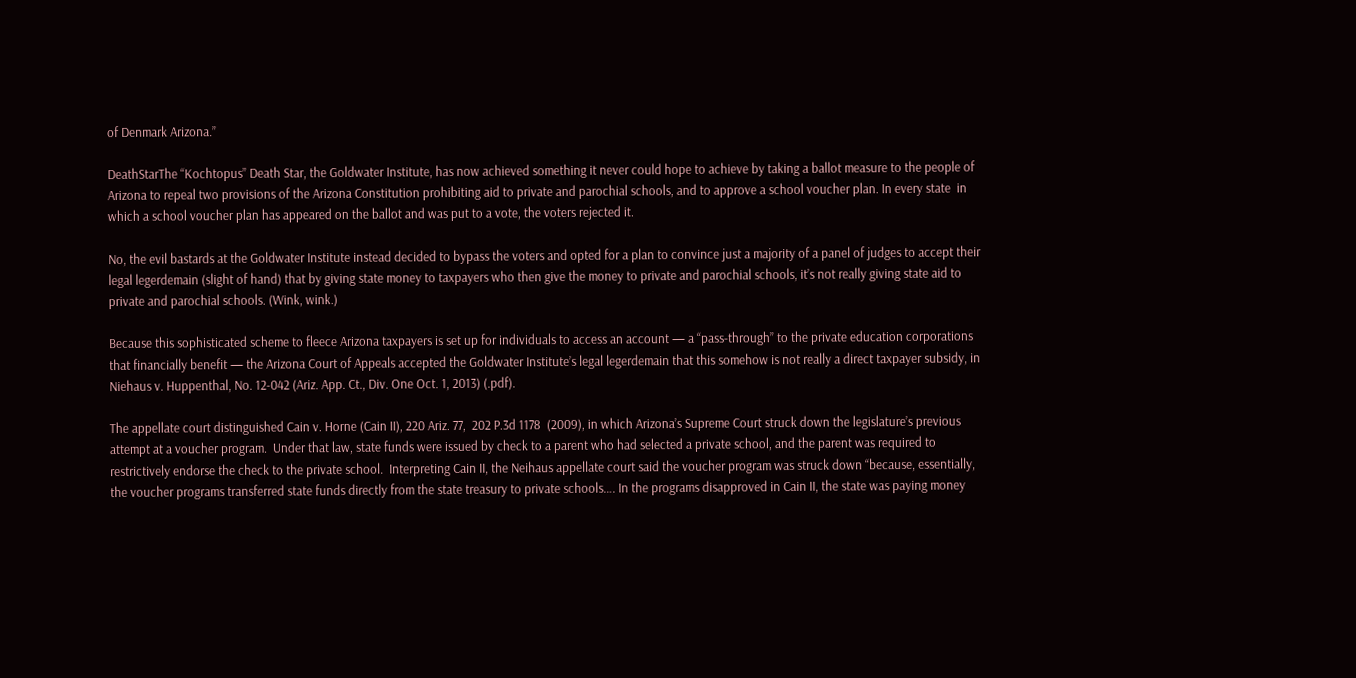of Denmark Arizona.”

DeathStarThe “Kochtopus” Death Star, the Goldwater Institute, has now achieved something it never could hope to achieve by taking a ballot measure to the people of Arizona to repeal two provisions of the Arizona Constitution prohibiting aid to private and parochial schools, and to approve a school voucher plan. In every state  in which a school voucher plan has appeared on the ballot and was put to a vote, the voters rejected it.

No, the evil bastards at the Goldwater Institute instead decided to bypass the voters and opted for a plan to convince just a majority of a panel of judges to accept their legal legerdemain (slight of hand) that by giving state money to taxpayers who then give the money to private and parochial schools, it’s not really giving state aid to private and parochial schools. (Wink, wink.)

Because this sophisticated scheme to fleece Arizona taxpayers is set up for individuals to access an account — a “pass-through” to the private education corporations that financially benefit — the Arizona Court of Appeals accepted the Goldwater Institute’s legal legerdemain that this somehow is not really a direct taxpayer subsidy, in Niehaus v. Huppenthal, No. 12-042 (Ariz. App. Ct., Div. One Oct. 1, 2013) (.pdf).

The appellate court distinguished Cain v. Horne (Cain II), 220 Ariz. 77,  202 P.3d 1178  (2009), in which Arizona’s Supreme Court struck down the legislature’s previous attempt at a voucher program.  Under that law, state funds were issued by check to a parent who had selected a private school, and the parent was required to restrictively endorse the check to the private school.  Interpreting Cain II, the Neihaus appellate court said the voucher program was struck down “because, essentially, the voucher programs transferred state funds directly from the state treasury to private schools…. In the programs disapproved in Cain II, the state was paying money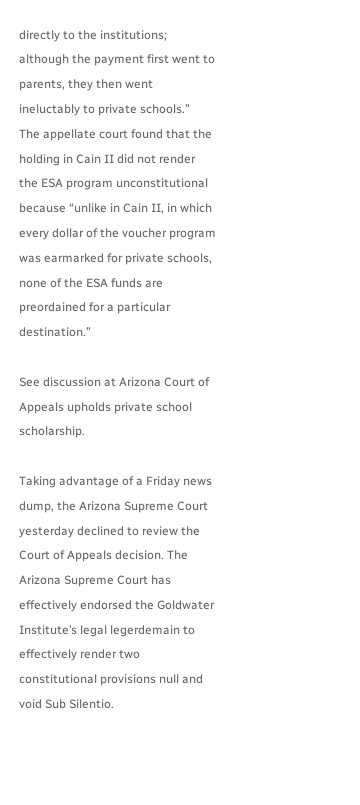directly to the institutions; although the payment first went to parents, they then went ineluctably to private schools.”  The appellate court found that the holding in Cain II did not render the ESA program unconstitutional because “unlike in Cain II, in which every dollar of the voucher program was earmarked for private schools, none of the ESA funds are preordained for a particular destination.”

See discussion at Arizona Court of Appeals upholds private school scholarship.

Taking advantage of a Friday news dump, the Arizona Supreme Court yesterday declined to review the Court of Appeals decision. The Arizona Supreme Court has effectively endorsed the Goldwater Institute’s legal legerdemain to effectively render two constitutional provisions null and void Sub Silentio.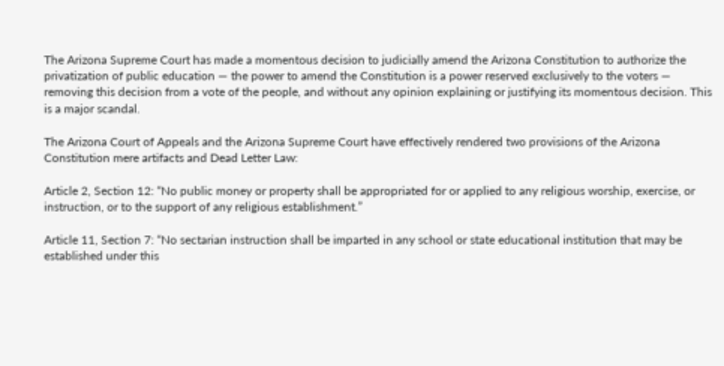The Arizona Supreme Court has made a momentous decision to judicially amend the Arizona Constitution to authorize the privatization of public education — the power to amend the Constitution is a power reserved exclusively to the voters — removing this decision from a vote of the people, and without any opinion explaining or justifying its momentous decision. This is a major scandal.

The Arizona Court of Appeals and the Arizona Supreme Court have effectively rendered two provisions of the Arizona Constitution mere artifacts and Dead Letter Law:

Article 2, Section 12: “No public money or property shall be appropriated for or applied to any religious worship, exercise, or instruction, or to the support of any religious establishment.”

Article 11, Section 7: “No sectarian instruction shall be imparted in any school or state educational institution that may be established under this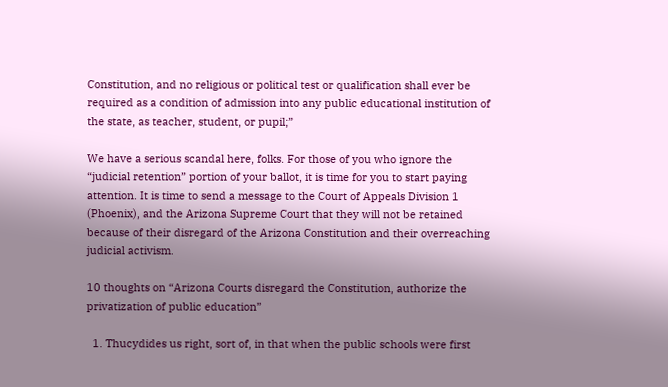Constitution, and no religious or political test or qualification shall ever be required as a condition of admission into any public educational institution of the state, as teacher, student, or pupil;”

We have a serious scandal here, folks. For those of you who ignore the “judicial retention” portion of your ballot, it is time for you to start paying attention. It is time to send a message to the Court of Appeals Division 1 (Phoenix), and the Arizona Supreme Court that they will not be retained because of their disregard of the Arizona Constitution and their overreaching judicial activism.

10 thoughts on “Arizona Courts disregard the Constitution, authorize the privatization of public education”

  1. Thucydides us right, sort of, in that when the public schools were first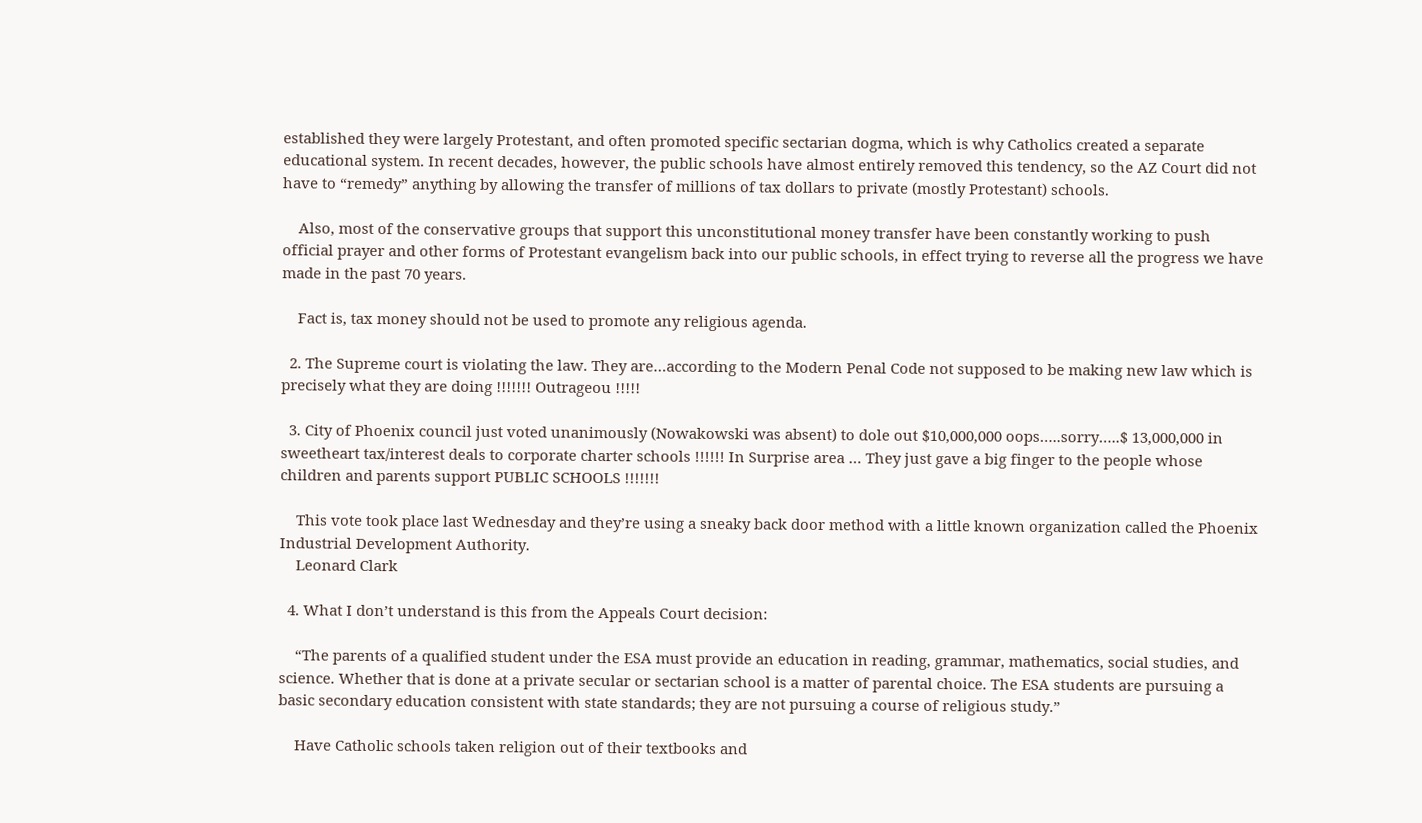established they were largely Protestant, and often promoted specific sectarian dogma, which is why Catholics created a separate educational system. In recent decades, however, the public schools have almost entirely removed this tendency, so the AZ Court did not have to “remedy” anything by allowing the transfer of millions of tax dollars to private (mostly Protestant) schools.

    Also, most of the conservative groups that support this unconstitutional money transfer have been constantly working to push official prayer and other forms of Protestant evangelism back into our public schools, in effect trying to reverse all the progress we have made in the past 70 years.

    Fact is, tax money should not be used to promote any religious agenda.

  2. The Supreme court is violating the law. They are…according to the Modern Penal Code not supposed to be making new law which is precisely what they are doing !!!!!!! Outrageou !!!!!

  3. City of Phoenix council just voted unanimously (Nowakowski was absent) to dole out $10,000,000 oops…..sorry…..$ 13,000,000 in sweetheart tax/interest deals to corporate charter schools !!!!!! In Surprise area … They just gave a big finger to the people whose children and parents support PUBLIC SCHOOLS !!!!!!!

    This vote took place last Wednesday and they’re using a sneaky back door method with a little known organization called the Phoenix Industrial Development Authority.
    Leonard Clark

  4. What I don’t understand is this from the Appeals Court decision:

    “The parents of a qualified student under the ESA must provide an education in reading, grammar, mathematics, social studies, and science. Whether that is done at a private secular or sectarian school is a matter of parental choice. The ESA students are pursuing a basic secondary education consistent with state standards; they are not pursuing a course of religious study.”

    Have Catholic schools taken religion out of their textbooks and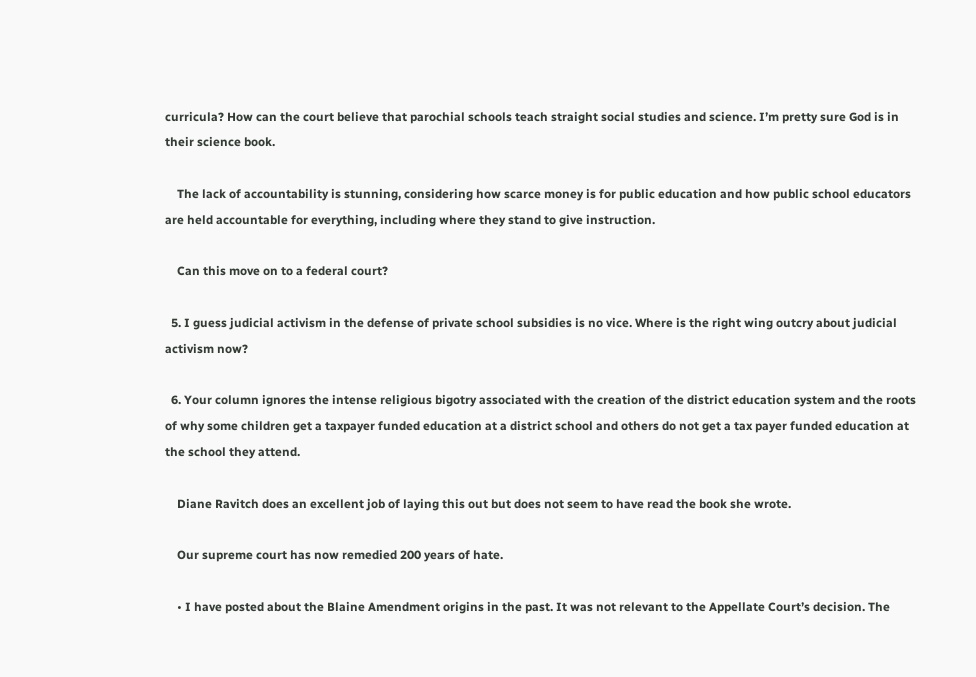curricula? How can the court believe that parochial schools teach straight social studies and science. I’m pretty sure God is in their science book.

    The lack of accountability is stunning, considering how scarce money is for public education and how public school educators are held accountable for everything, including where they stand to give instruction.

    Can this move on to a federal court?

  5. I guess judicial activism in the defense of private school subsidies is no vice. Where is the right wing outcry about judicial activism now?

  6. Your column ignores the intense religious bigotry associated with the creation of the district education system and the roots of why some children get a taxpayer funded education at a district school and others do not get a tax payer funded education at the school they attend.

    Diane Ravitch does an excellent job of laying this out but does not seem to have read the book she wrote.

    Our supreme court has now remedied 200 years of hate.

    • I have posted about the Blaine Amendment origins in the past. It was not relevant to the Appellate Court’s decision. The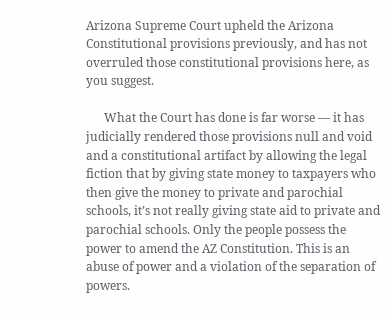Arizona Supreme Court upheld the Arizona Constitutional provisions previously, and has not overruled those constitutional provisions here, as you suggest.

      What the Court has done is far worse — it has judicially rendered those provisions null and void and a constitutional artifact by allowing the legal fiction that by giving state money to taxpayers who then give the money to private and parochial schools, it’s not really giving state aid to private and parochial schools. Only the people possess the power to amend the AZ Constitution. This is an abuse of power and a violation of the separation of powers.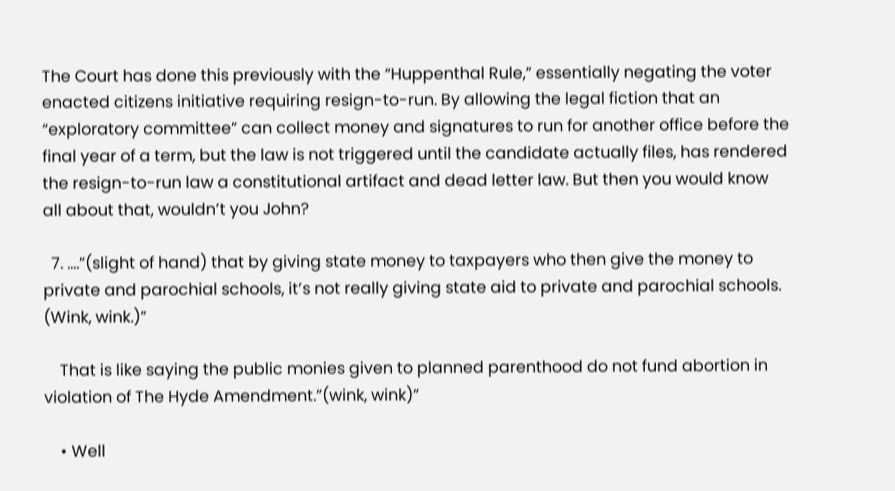The Court has done this previously with the “Huppenthal Rule,” essentially negating the voter enacted citizens initiative requiring resign-to-run. By allowing the legal fiction that an “exploratory committee” can collect money and signatures to run for another office before the final year of a term, but the law is not triggered until the candidate actually files, has rendered the resign-to-run law a constitutional artifact and dead letter law. But then you would know all about that, wouldn’t you John?

  7. ….”(slight of hand) that by giving state money to taxpayers who then give the money to private and parochial schools, it’s not really giving state aid to private and parochial schools. (Wink, wink.)”

    That is like saying the public monies given to planned parenthood do not fund abortion in violation of The Hyde Amendment.”(wink, wink)”

    • Well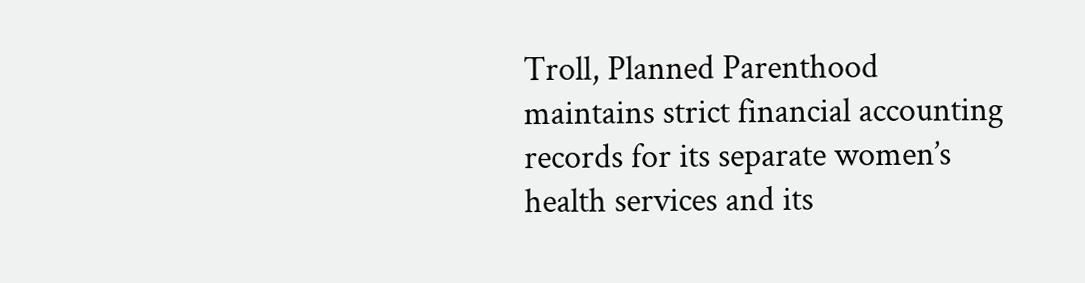Troll, Planned Parenthood maintains strict financial accounting records for its separate women’s health services and its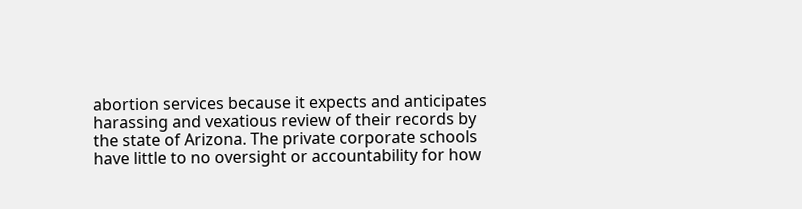abortion services because it expects and anticipates harassing and vexatious review of their records by the state of Arizona. The private corporate schools have little to no oversight or accountability for how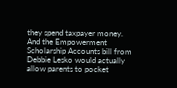they spend taxpayer money. And the Empowerment Scholarship Accounts bill from Debbie Lesko would actually allow parents to pocket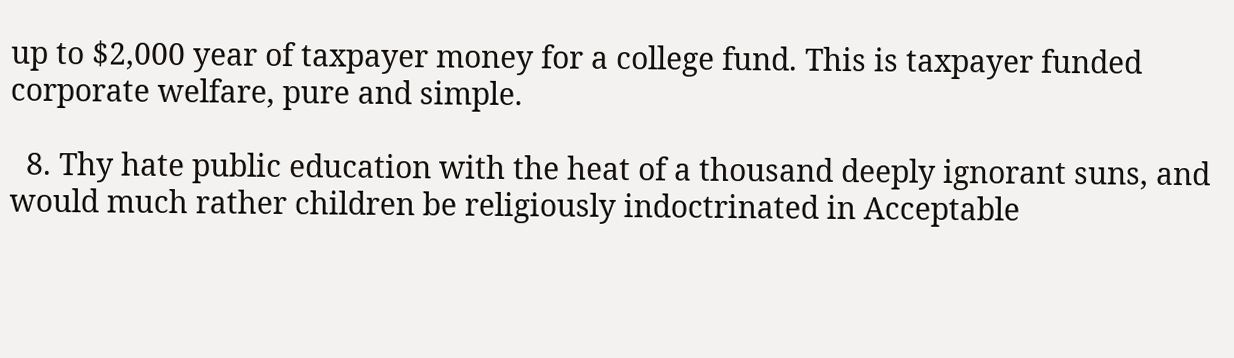up to $2,000 year of taxpayer money for a college fund. This is taxpayer funded corporate welfare, pure and simple.

  8. Thy hate public education with the heat of a thousand deeply ignorant suns, and would much rather children be religiously indoctrinated in Acceptable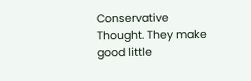Conservative Thought. They make good little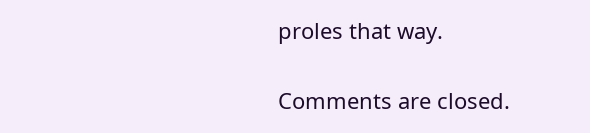proles that way.

Comments are closed.